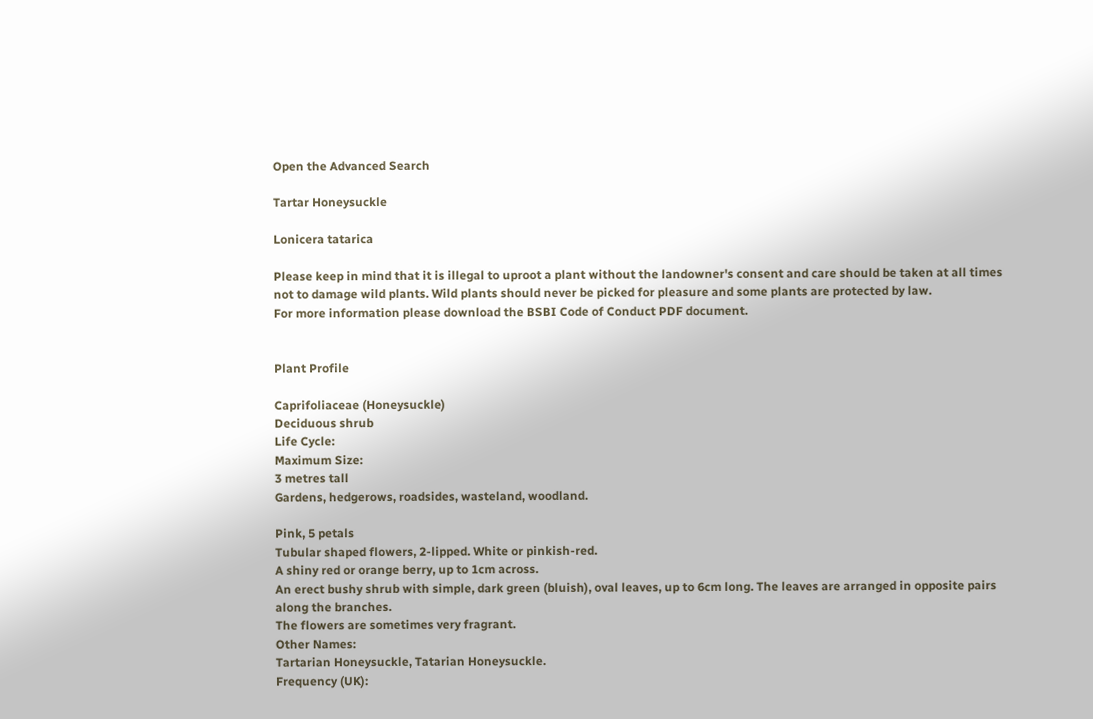Open the Advanced Search

Tartar Honeysuckle

Lonicera tatarica

Please keep in mind that it is illegal to uproot a plant without the landowner's consent and care should be taken at all times not to damage wild plants. Wild plants should never be picked for pleasure and some plants are protected by law.
For more information please download the BSBI Code of Conduct PDF document.


Plant Profile

Caprifoliaceae (Honeysuckle)
Deciduous shrub
Life Cycle:
Maximum Size:
3 metres tall
Gardens, hedgerows, roadsides, wasteland, woodland.

Pink, 5 petals
Tubular shaped flowers, 2-lipped. White or pinkish-red.
A shiny red or orange berry, up to 1cm across.
An erect bushy shrub with simple, dark green (bluish), oval leaves, up to 6cm long. The leaves are arranged in opposite pairs along the branches.
The flowers are sometimes very fragrant.
Other Names:
Tartarian Honeysuckle, Tatarian Honeysuckle.
Frequency (UK):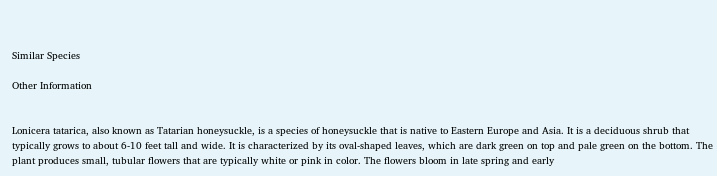Similar Species

Other Information


Lonicera tatarica, also known as Tatarian honeysuckle, is a species of honeysuckle that is native to Eastern Europe and Asia. It is a deciduous shrub that typically grows to about 6-10 feet tall and wide. It is characterized by its oval-shaped leaves, which are dark green on top and pale green on the bottom. The plant produces small, tubular flowers that are typically white or pink in color. The flowers bloom in late spring and early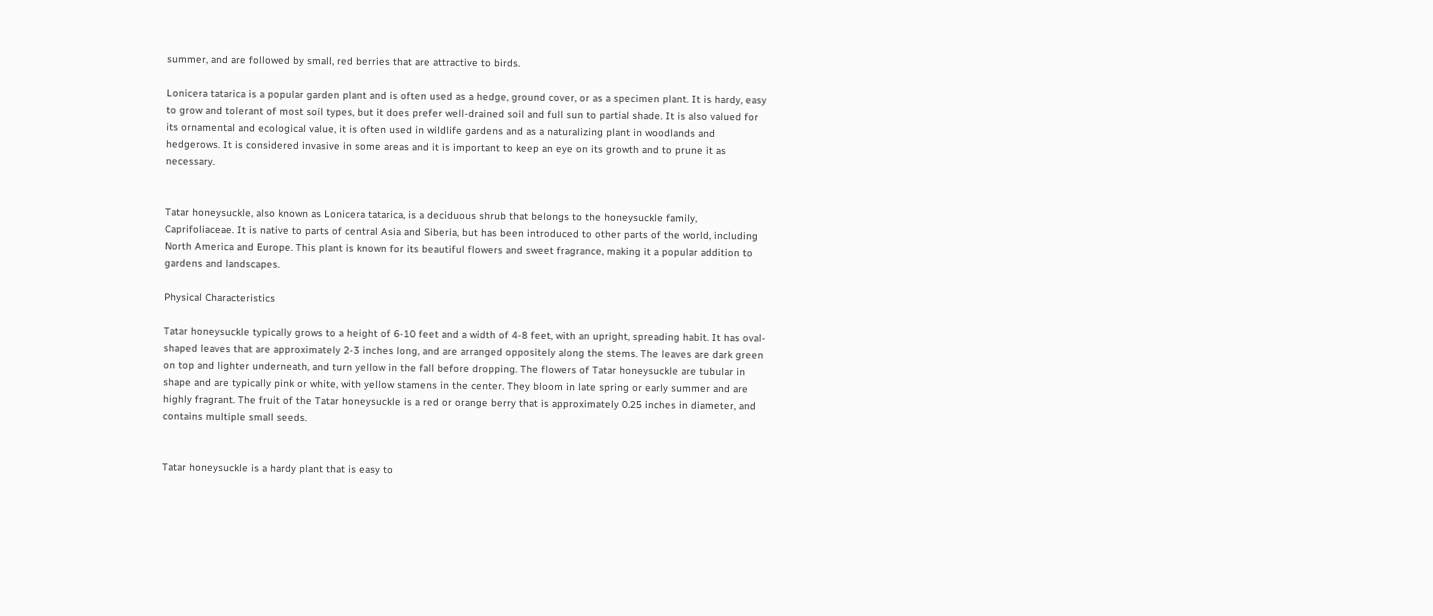summer, and are followed by small, red berries that are attractive to birds.

Lonicera tatarica is a popular garden plant and is often used as a hedge, ground cover, or as a specimen plant. It is hardy, easy to grow and tolerant of most soil types, but it does prefer well-drained soil and full sun to partial shade. It is also valued for its ornamental and ecological value, it is often used in wildlife gardens and as a naturalizing plant in woodlands and hedgerows. It is considered invasive in some areas and it is important to keep an eye on its growth and to prune it as necessary.


Tatar honeysuckle, also known as Lonicera tatarica, is a deciduous shrub that belongs to the honeysuckle family, Caprifoliaceae. It is native to parts of central Asia and Siberia, but has been introduced to other parts of the world, including North America and Europe. This plant is known for its beautiful flowers and sweet fragrance, making it a popular addition to gardens and landscapes.

Physical Characteristics

Tatar honeysuckle typically grows to a height of 6-10 feet and a width of 4-8 feet, with an upright, spreading habit. It has oval-shaped leaves that are approximately 2-3 inches long, and are arranged oppositely along the stems. The leaves are dark green on top and lighter underneath, and turn yellow in the fall before dropping. The flowers of Tatar honeysuckle are tubular in shape and are typically pink or white, with yellow stamens in the center. They bloom in late spring or early summer and are highly fragrant. The fruit of the Tatar honeysuckle is a red or orange berry that is approximately 0.25 inches in diameter, and contains multiple small seeds.


Tatar honeysuckle is a hardy plant that is easy to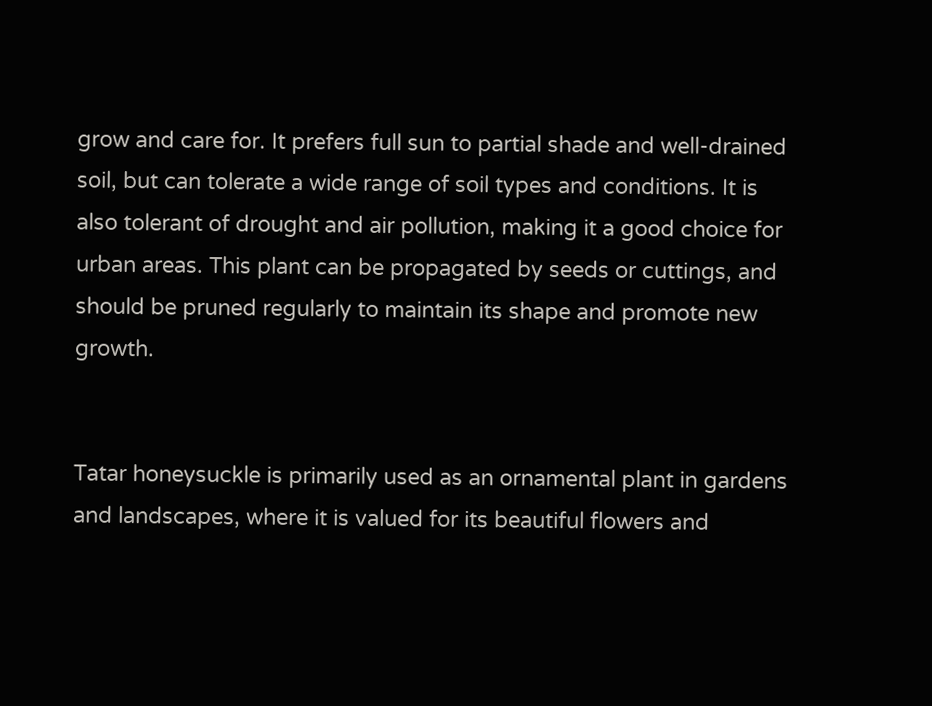grow and care for. It prefers full sun to partial shade and well-drained soil, but can tolerate a wide range of soil types and conditions. It is also tolerant of drought and air pollution, making it a good choice for urban areas. This plant can be propagated by seeds or cuttings, and should be pruned regularly to maintain its shape and promote new growth.


Tatar honeysuckle is primarily used as an ornamental plant in gardens and landscapes, where it is valued for its beautiful flowers and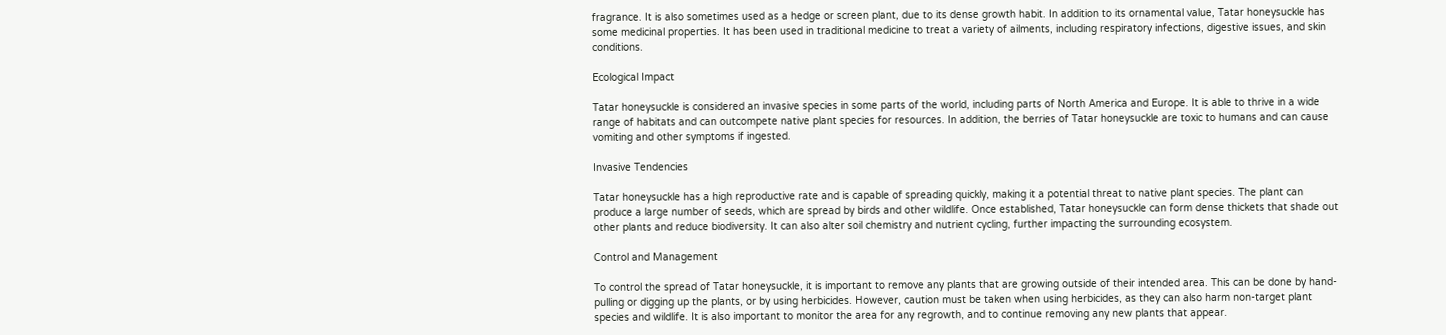fragrance. It is also sometimes used as a hedge or screen plant, due to its dense growth habit. In addition to its ornamental value, Tatar honeysuckle has some medicinal properties. It has been used in traditional medicine to treat a variety of ailments, including respiratory infections, digestive issues, and skin conditions.

Ecological Impact

Tatar honeysuckle is considered an invasive species in some parts of the world, including parts of North America and Europe. It is able to thrive in a wide range of habitats and can outcompete native plant species for resources. In addition, the berries of Tatar honeysuckle are toxic to humans and can cause vomiting and other symptoms if ingested.

Invasive Tendencies

Tatar honeysuckle has a high reproductive rate and is capable of spreading quickly, making it a potential threat to native plant species. The plant can produce a large number of seeds, which are spread by birds and other wildlife. Once established, Tatar honeysuckle can form dense thickets that shade out other plants and reduce biodiversity. It can also alter soil chemistry and nutrient cycling, further impacting the surrounding ecosystem.

Control and Management

To control the spread of Tatar honeysuckle, it is important to remove any plants that are growing outside of their intended area. This can be done by hand-pulling or digging up the plants, or by using herbicides. However, caution must be taken when using herbicides, as they can also harm non-target plant species and wildlife. It is also important to monitor the area for any regrowth, and to continue removing any new plants that appear.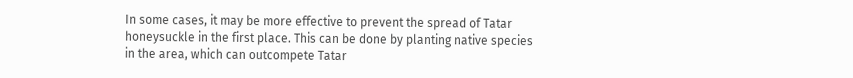In some cases, it may be more effective to prevent the spread of Tatar honeysuckle in the first place. This can be done by planting native species in the area, which can outcompete Tatar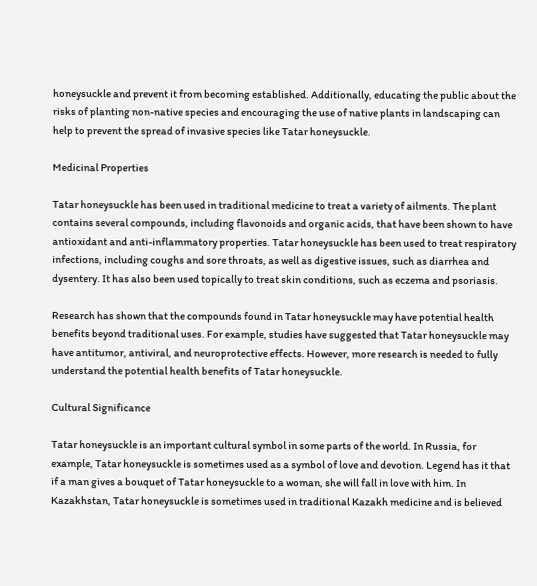honeysuckle and prevent it from becoming established. Additionally, educating the public about the risks of planting non-native species and encouraging the use of native plants in landscaping can help to prevent the spread of invasive species like Tatar honeysuckle.

Medicinal Properties

Tatar honeysuckle has been used in traditional medicine to treat a variety of ailments. The plant contains several compounds, including flavonoids and organic acids, that have been shown to have antioxidant and anti-inflammatory properties. Tatar honeysuckle has been used to treat respiratory infections, including coughs and sore throats, as well as digestive issues, such as diarrhea and dysentery. It has also been used topically to treat skin conditions, such as eczema and psoriasis.

Research has shown that the compounds found in Tatar honeysuckle may have potential health benefits beyond traditional uses. For example, studies have suggested that Tatar honeysuckle may have antitumor, antiviral, and neuroprotective effects. However, more research is needed to fully understand the potential health benefits of Tatar honeysuckle.

Cultural Significance

Tatar honeysuckle is an important cultural symbol in some parts of the world. In Russia, for example, Tatar honeysuckle is sometimes used as a symbol of love and devotion. Legend has it that if a man gives a bouquet of Tatar honeysuckle to a woman, she will fall in love with him. In Kazakhstan, Tatar honeysuckle is sometimes used in traditional Kazakh medicine and is believed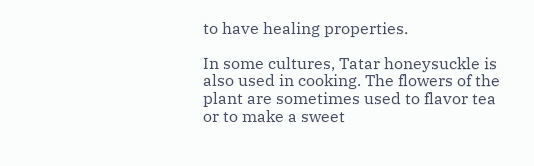to have healing properties.

In some cultures, Tatar honeysuckle is also used in cooking. The flowers of the plant are sometimes used to flavor tea or to make a sweet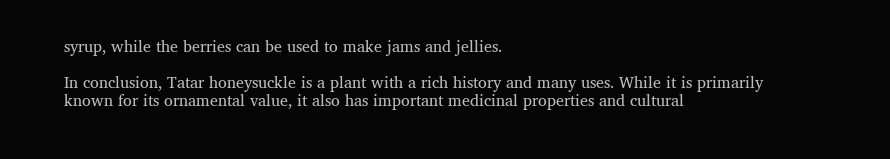syrup, while the berries can be used to make jams and jellies.

In conclusion, Tatar honeysuckle is a plant with a rich history and many uses. While it is primarily known for its ornamental value, it also has important medicinal properties and cultural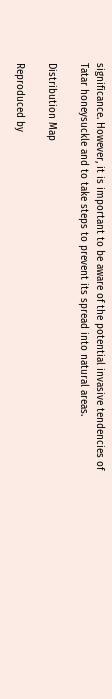significance. However, it is important to be aware of the potential invasive tendencies of Tatar honeysuckle and to take steps to prevent its spread into natural areas.

Distribution Map

Reproduced by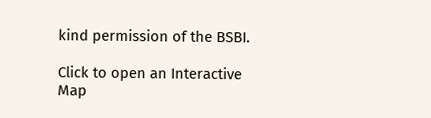kind permission of the BSBI.

Click to open an Interactive Map